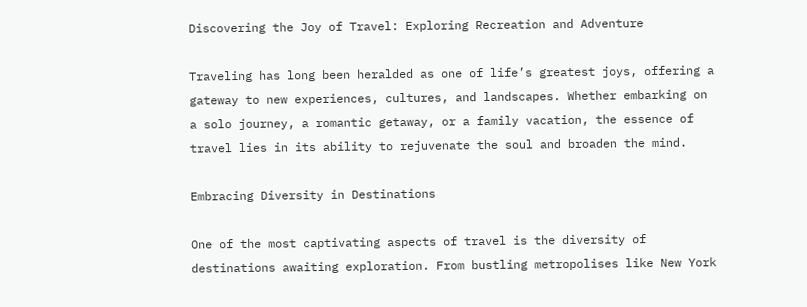Discovering the Joy of Travel: Exploring Recreation and Adventure

Traveling has long been heralded as one of life’s greatest joys, offering a gateway to new experiences, cultures, and landscapes. Whether embarking on a solo journey, a romantic getaway, or a family vacation, the essence of travel lies in its ability to rejuvenate the soul and broaden the mind.

Embracing Diversity in Destinations

One of the most captivating aspects of travel is the diversity of destinations awaiting exploration. From bustling metropolises like New York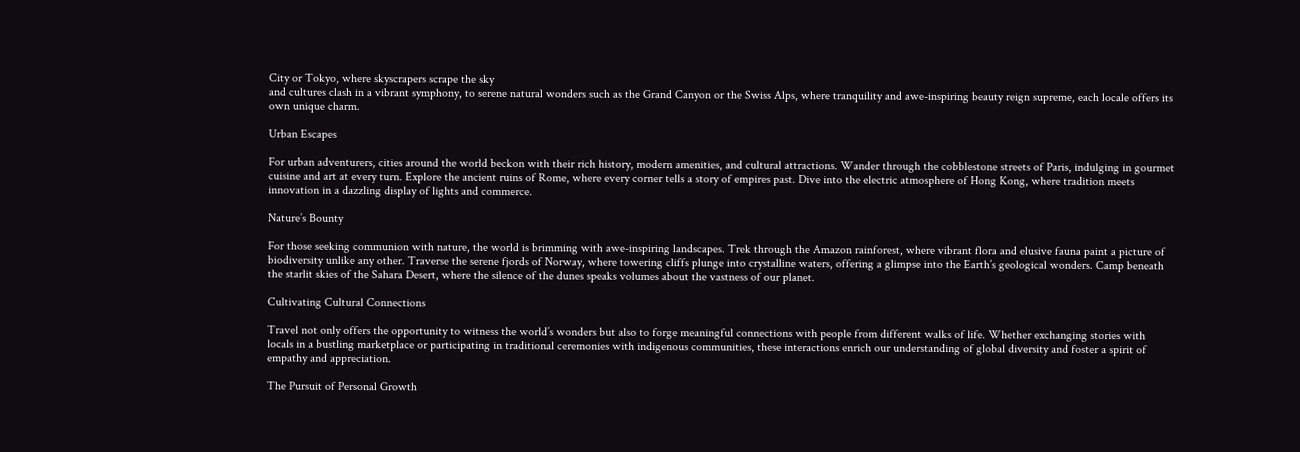City or Tokyo, where skyscrapers scrape the sky
and cultures clash in a vibrant symphony, to serene natural wonders such as the Grand Canyon or the Swiss Alps, where tranquility and awe-inspiring beauty reign supreme, each locale offers its own unique charm.

Urban Escapes

For urban adventurers, cities around the world beckon with their rich history, modern amenities, and cultural attractions. Wander through the cobblestone streets of Paris, indulging in gourmet cuisine and art at every turn. Explore the ancient ruins of Rome, where every corner tells a story of empires past. Dive into the electric atmosphere of Hong Kong, where tradition meets innovation in a dazzling display of lights and commerce.

Nature’s Bounty

For those seeking communion with nature, the world is brimming with awe-inspiring landscapes. Trek through the Amazon rainforest, where vibrant flora and elusive fauna paint a picture of biodiversity unlike any other. Traverse the serene fjords of Norway, where towering cliffs plunge into crystalline waters, offering a glimpse into the Earth’s geological wonders. Camp beneath the starlit skies of the Sahara Desert, where the silence of the dunes speaks volumes about the vastness of our planet.

Cultivating Cultural Connections

Travel not only offers the opportunity to witness the world’s wonders but also to forge meaningful connections with people from different walks of life. Whether exchanging stories with locals in a bustling marketplace or participating in traditional ceremonies with indigenous communities, these interactions enrich our understanding of global diversity and foster a spirit of empathy and appreciation.

The Pursuit of Personal Growth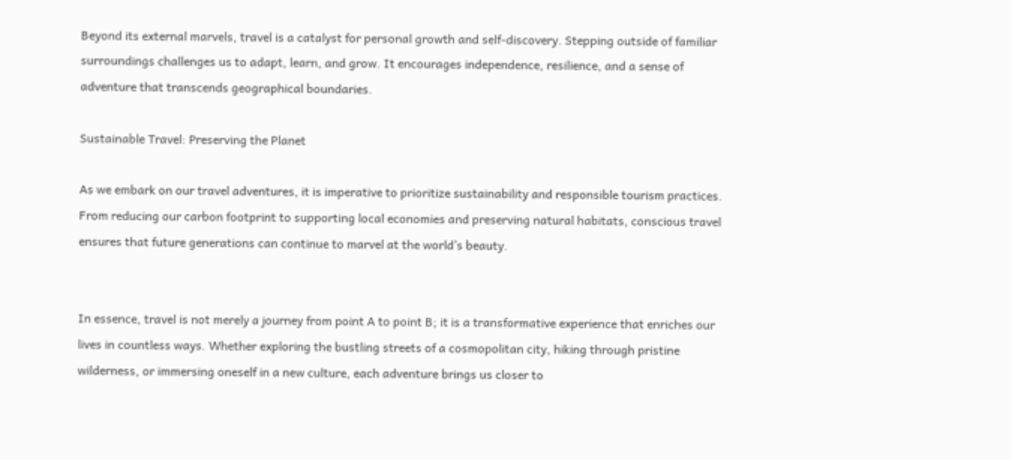Beyond its external marvels, travel is a catalyst for personal growth and self-discovery. Stepping outside of familiar surroundings challenges us to adapt, learn, and grow. It encourages independence, resilience, and a sense of adventure that transcends geographical boundaries.

Sustainable Travel: Preserving the Planet

As we embark on our travel adventures, it is imperative to prioritize sustainability and responsible tourism practices. From reducing our carbon footprint to supporting local economies and preserving natural habitats, conscious travel ensures that future generations can continue to marvel at the world’s beauty.


In essence, travel is not merely a journey from point A to point B; it is a transformative experience that enriches our lives in countless ways. Whether exploring the bustling streets of a cosmopolitan city, hiking through pristine wilderness, or immersing oneself in a new culture, each adventure brings us closer to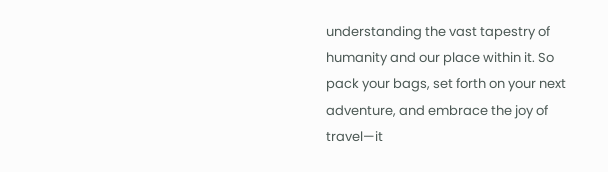understanding the vast tapestry of humanity and our place within it. So pack your bags, set forth on your next adventure, and embrace the joy of travel—it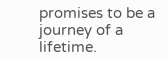promises to be a journey of a lifetime.